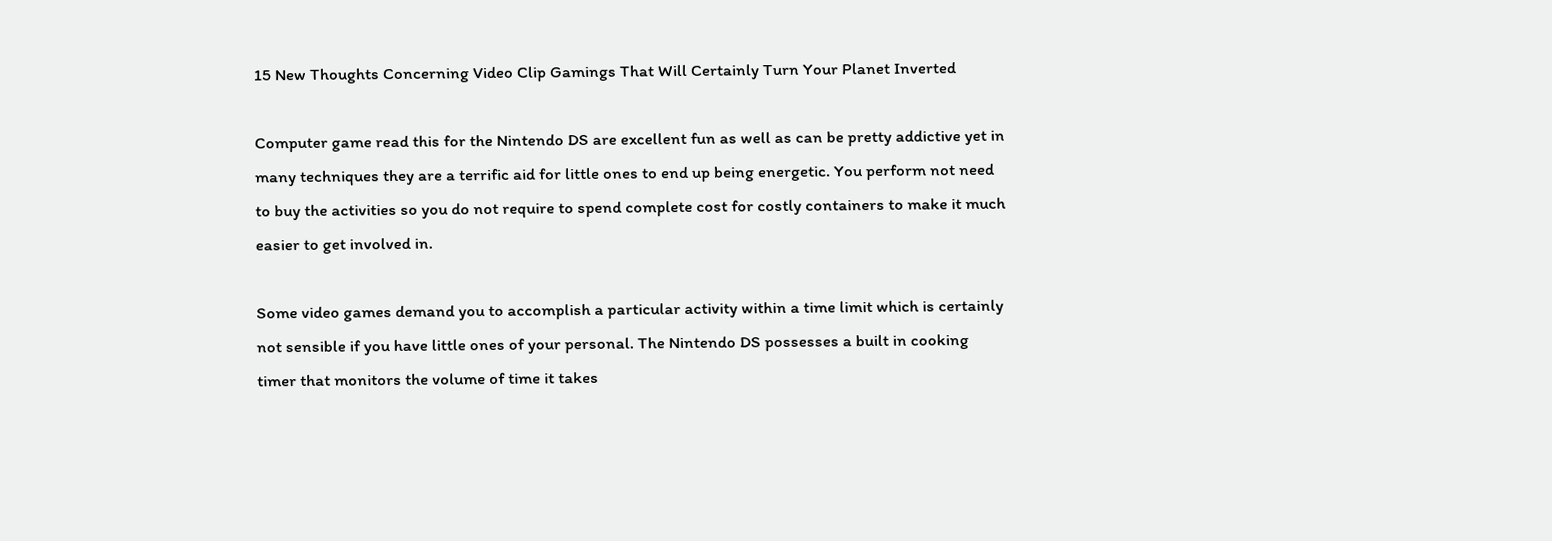15 New Thoughts Concerning Video Clip Gamings That Will Certainly Turn Your Planet Inverted

Computer game read this for the Nintendo DS are excellent fun as well as can be pretty addictive yet in many techniques they are a terrific aid for little ones to end up being energetic. You perform not need to buy the activities so you do not require to spend complete cost for costly containers to make it much easier to get involved in.

Some video games demand you to accomplish a particular activity within a time limit which is certainly not sensible if you have little ones of your personal. The Nintendo DS possesses a built in cooking timer that monitors the volume of time it takes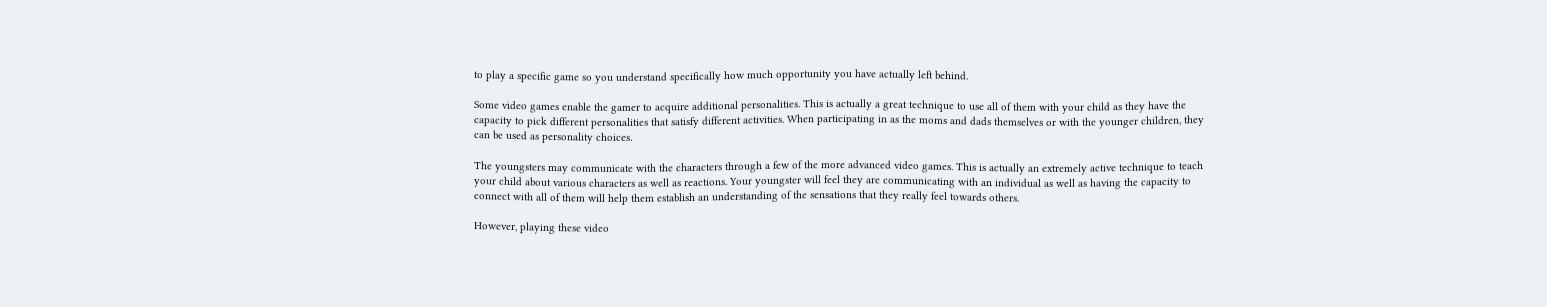to play a specific game so you understand specifically how much opportunity you have actually left behind.

Some video games enable the gamer to acquire additional personalities. This is actually a great technique to use all of them with your child as they have the capacity to pick different personalities that satisfy different activities. When participating in as the moms and dads themselves or with the younger children, they can be used as personality choices.

The youngsters may communicate with the characters through a few of the more advanced video games. This is actually an extremely active technique to teach your child about various characters as well as reactions. Your youngster will feel they are communicating with an individual as well as having the capacity to connect with all of them will help them establish an understanding of the sensations that they really feel towards others.

However, playing these video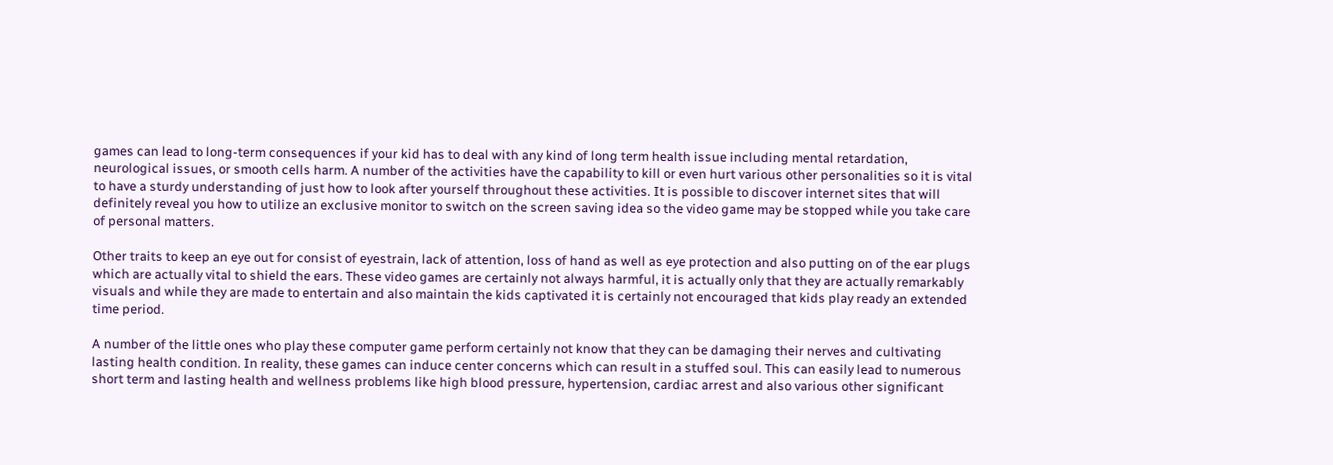games can lead to long-term consequences if your kid has to deal with any kind of long term health issue including mental retardation, neurological issues, or smooth cells harm. A number of the activities have the capability to kill or even hurt various other personalities so it is vital to have a sturdy understanding of just how to look after yourself throughout these activities. It is possible to discover internet sites that will definitely reveal you how to utilize an exclusive monitor to switch on the screen saving idea so the video game may be stopped while you take care of personal matters.

Other traits to keep an eye out for consist of eyestrain, lack of attention, loss of hand as well as eye protection and also putting on of the ear plugs which are actually vital to shield the ears. These video games are certainly not always harmful, it is actually only that they are actually remarkably visuals and while they are made to entertain and also maintain the kids captivated it is certainly not encouraged that kids play ready an extended time period.

A number of the little ones who play these computer game perform certainly not know that they can be damaging their nerves and cultivating lasting health condition. In reality, these games can induce center concerns which can result in a stuffed soul. This can easily lead to numerous short term and lasting health and wellness problems like high blood pressure, hypertension, cardiac arrest and also various other significant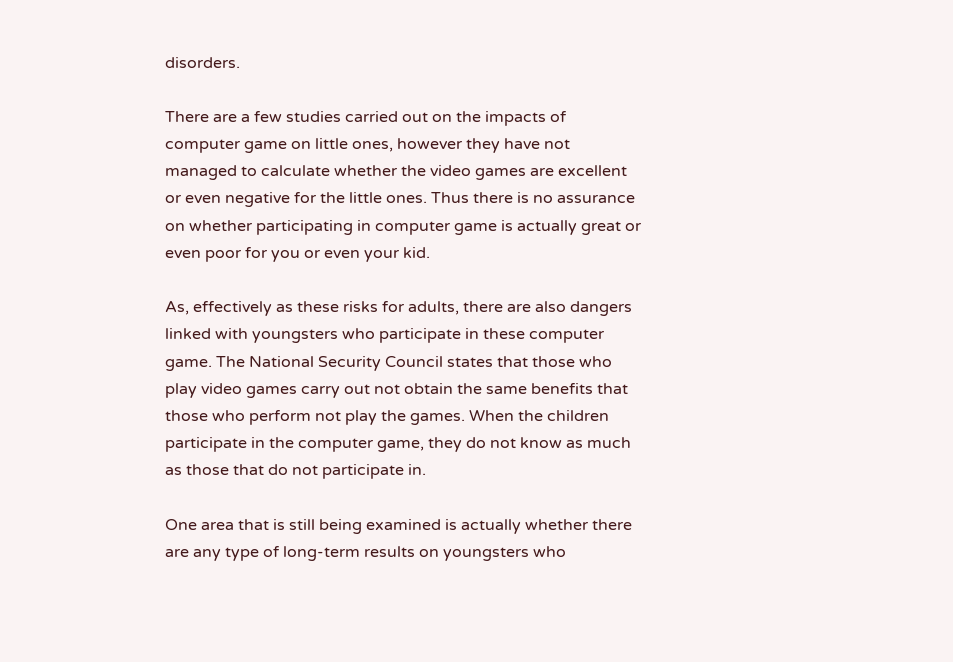disorders.

There are a few studies carried out on the impacts of computer game on little ones, however they have not managed to calculate whether the video games are excellent or even negative for the little ones. Thus there is no assurance on whether participating in computer game is actually great or even poor for you or even your kid.

As, effectively as these risks for adults, there are also dangers linked with youngsters who participate in these computer game. The National Security Council states that those who play video games carry out not obtain the same benefits that those who perform not play the games. When the children participate in the computer game, they do not know as much as those that do not participate in.

One area that is still being examined is actually whether there are any type of long-term results on youngsters who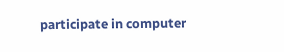participate in computer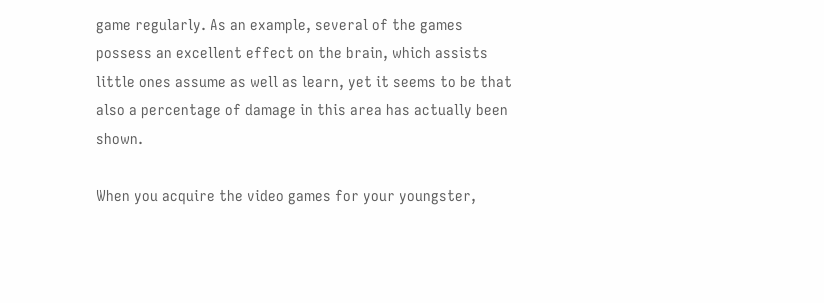game regularly. As an example, several of the games possess an excellent effect on the brain, which assists little ones assume as well as learn, yet it seems to be that also a percentage of damage in this area has actually been shown.

When you acquire the video games for your youngster,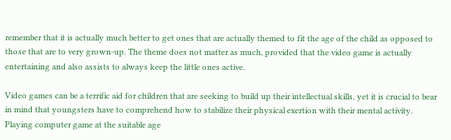remember that it is actually much better to get ones that are actually themed to fit the age of the child as opposed to those that are to very grown-up. The theme does not matter as much, provided that the video game is actually entertaining and also assists to always keep the little ones active.

Video games can be a terrific aid for children that are seeking to build up their intellectual skills, yet it is crucial to bear in mind that youngsters have to comprehend how to stabilize their physical exertion with their mental activity. Playing computer game at the suitable age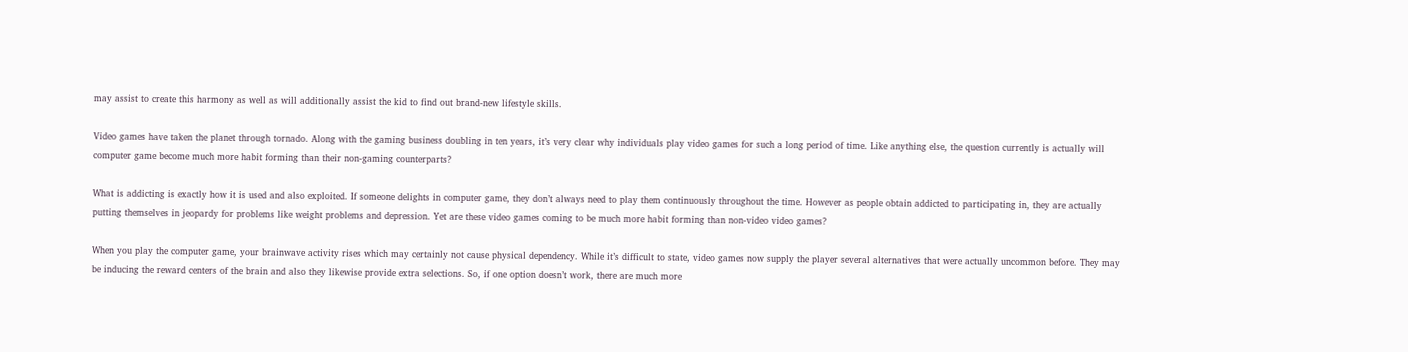may assist to create this harmony as well as will additionally assist the kid to find out brand-new lifestyle skills.

Video games have taken the planet through tornado. Along with the gaming business doubling in ten years, it’s very clear why individuals play video games for such a long period of time. Like anything else, the question currently is actually will computer game become much more habit forming than their non-gaming counterparts?

What is addicting is exactly how it is used and also exploited. If someone delights in computer game, they don’t always need to play them continuously throughout the time. However as people obtain addicted to participating in, they are actually putting themselves in jeopardy for problems like weight problems and depression. Yet are these video games coming to be much more habit forming than non-video video games?

When you play the computer game, your brainwave activity rises which may certainly not cause physical dependency. While it’s difficult to state, video games now supply the player several alternatives that were actually uncommon before. They may be inducing the reward centers of the brain and also they likewise provide extra selections. So, if one option doesn’t work, there are much more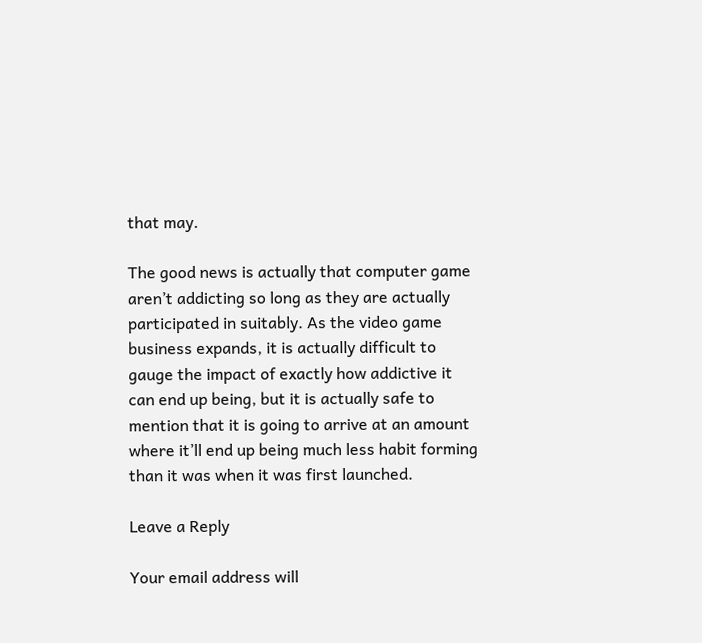that may.

The good news is actually that computer game aren’t addicting so long as they are actually participated in suitably. As the video game business expands, it is actually difficult to gauge the impact of exactly how addictive it can end up being, but it is actually safe to mention that it is going to arrive at an amount where it’ll end up being much less habit forming than it was when it was first launched.

Leave a Reply

Your email address will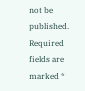not be published. Required fields are marked *